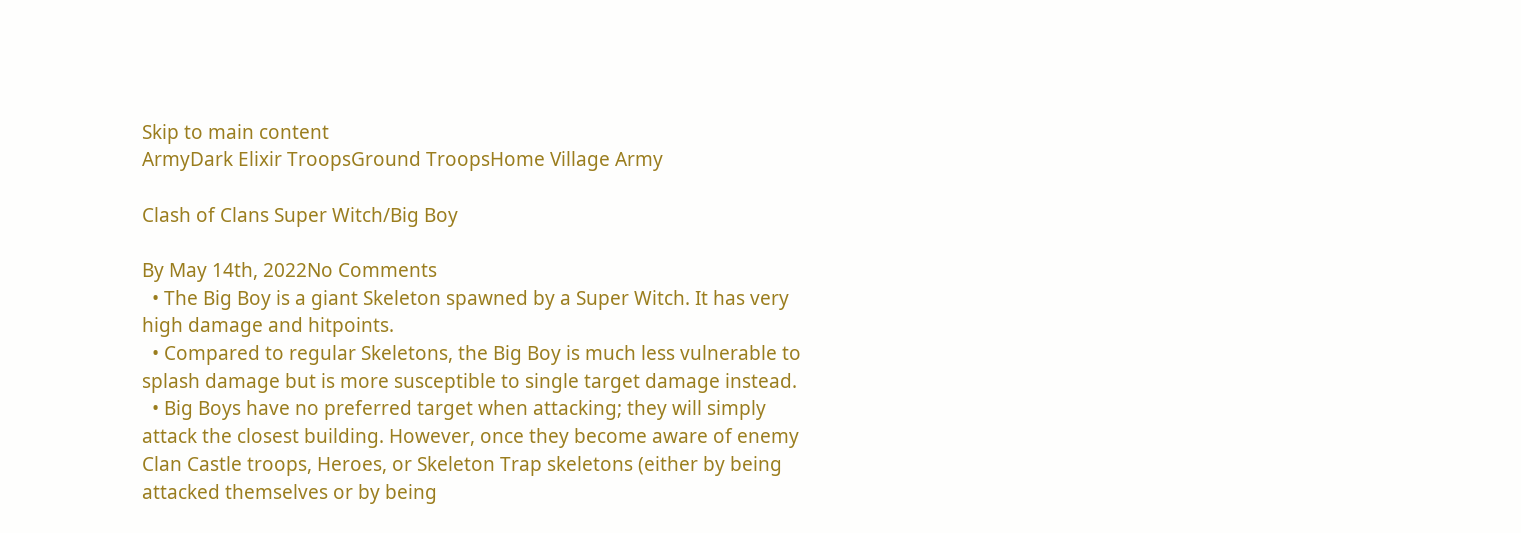Skip to main content
ArmyDark Elixir TroopsGround TroopsHome Village Army

Clash of Clans Super Witch/Big Boy

By May 14th, 2022No Comments
  • The Big Boy is a giant Skeleton spawned by a Super Witch. It has very high damage and hitpoints.
  • Compared to regular Skeletons, the Big Boy is much less vulnerable to splash damage but is more susceptible to single target damage instead.
  • Big Boys have no preferred target when attacking; they will simply attack the closest building. However, once they become aware of enemy Clan Castle troops, Heroes, or Skeleton Trap skeletons (either by being attacked themselves or by being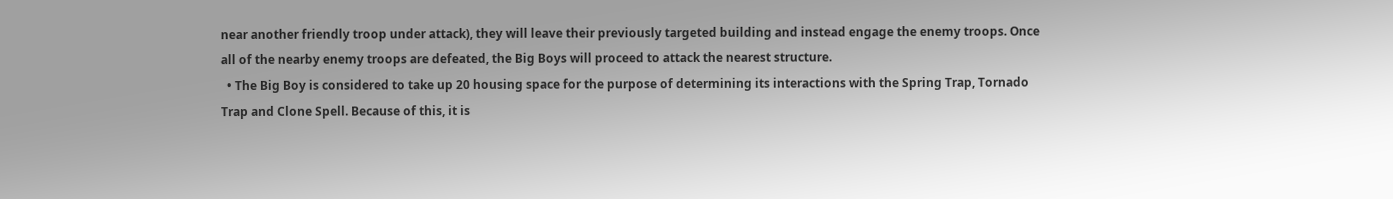near another friendly troop under attack), they will leave their previously targeted building and instead engage the enemy troops. Once all of the nearby enemy troops are defeated, the Big Boys will proceed to attack the nearest structure.
  • The Big Boy is considered to take up 20 housing space for the purpose of determining its interactions with the Spring Trap, Tornado Trap and Clone Spell. Because of this, it is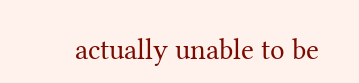actually unable to be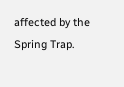affected by the Spring Trap.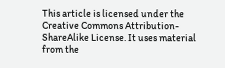This article is licensed under the Creative Commons Attribution-ShareAlike License. It uses material from the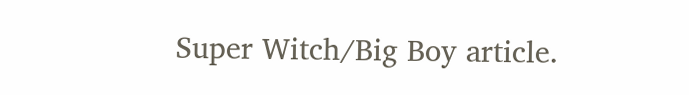Super Witch/Big Boy article.